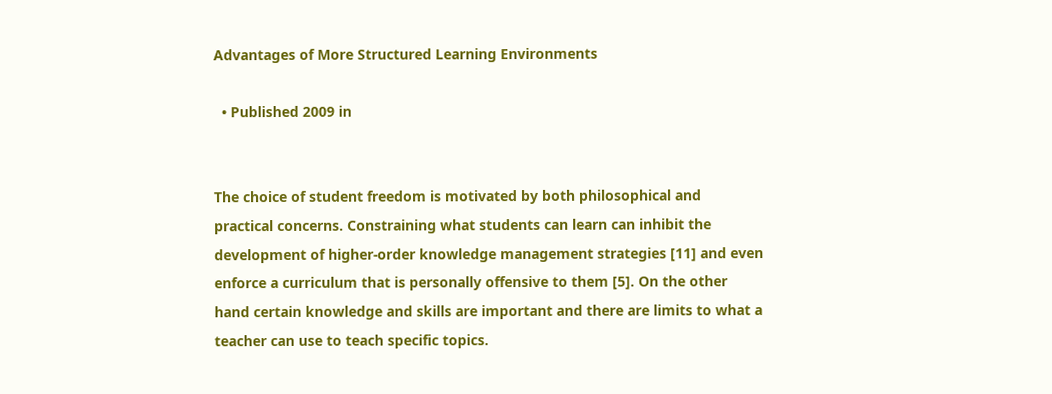Advantages of More Structured Learning Environments

  • Published 2009 in


The choice of student freedom is motivated by both philosophical and practical concerns. Constraining what students can learn can inhibit the development of higher-order knowledge management strategies [11] and even enforce a curriculum that is personally offensive to them [5]. On the other hand certain knowledge and skills are important and there are limits to what a teacher can use to teach specific topics.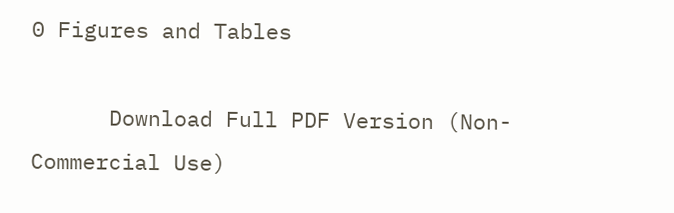0 Figures and Tables

      Download Full PDF Version (Non-Commercial Use)